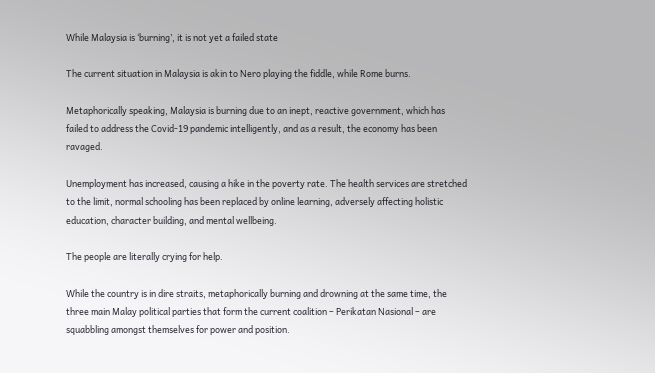While Malaysia is ‘burning’, it is not yet a failed state

The current situation in Malaysia is akin to Nero playing the fiddle, while Rome burns.

Metaphorically speaking, Malaysia is burning due to an inept, reactive government, which has failed to address the Covid-19 pandemic intelligently, and as a result, the economy has been ravaged.

Unemployment has increased, causing a hike in the poverty rate. The health services are stretched to the limit, normal schooling has been replaced by online learning, adversely affecting holistic education, character building, and mental wellbeing.

The people are literally crying for help.

While the country is in dire straits, metaphorically burning and drowning at the same time, the three main Malay political parties that form the current coalition – Perikatan Nasional – are squabbling amongst themselves for power and position.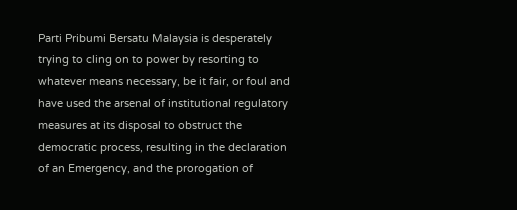Parti Pribumi Bersatu Malaysia is desperately trying to cling on to power by resorting to whatever means necessary, be it fair, or foul and have used the arsenal of institutional regulatory measures at its disposal to obstruct the democratic process, resulting in the declaration of an Emergency, and the prorogation of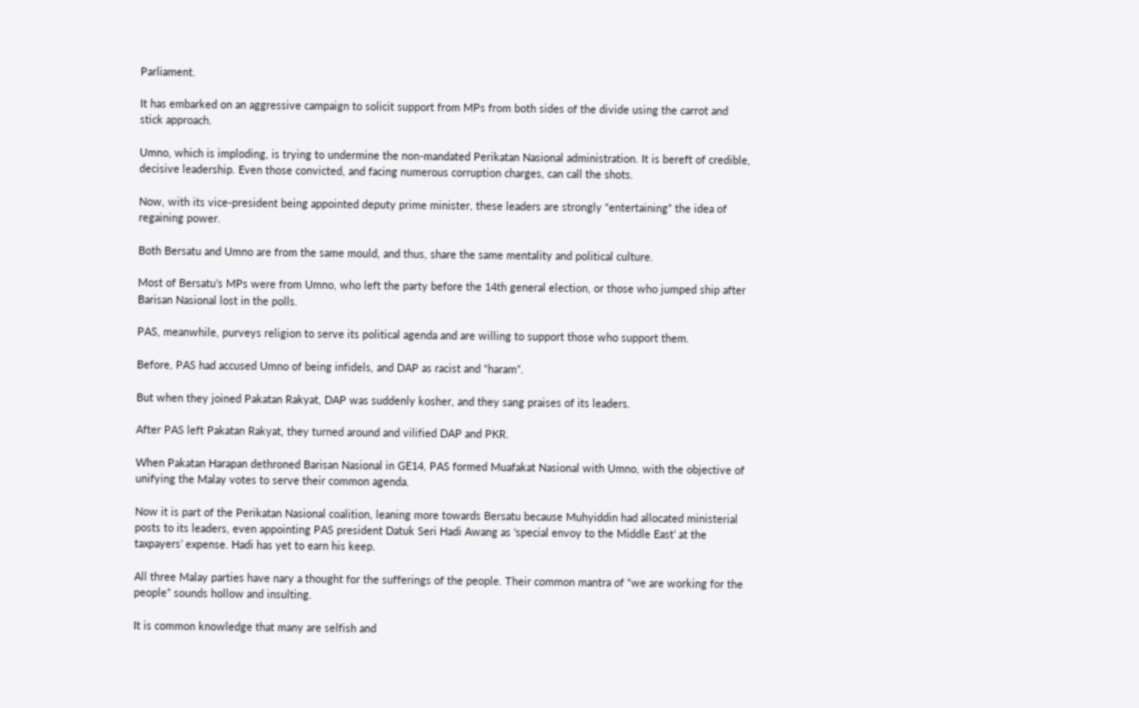Parliament.

It has embarked on an aggressive campaign to solicit support from MPs from both sides of the divide using the carrot and stick approach.

Umno, which is imploding, is trying to undermine the non-mandated Perikatan Nasional administration. It is bereft of credible, decisive leadership. Even those convicted, and facing numerous corruption charges, can call the shots.

Now, with its vice-president being appointed deputy prime minister, these leaders are strongly “entertaining” the idea of regaining power.

Both Bersatu and Umno are from the same mould, and thus, share the same mentality and political culture.

Most of Bersatu’s MPs were from Umno, who left the party before the 14th general election, or those who jumped ship after Barisan Nasional lost in the polls.

PAS, meanwhile, purveys religion to serve its political agenda and are willing to support those who support them.

Before, PAS had accused Umno of being infidels, and DAP as racist and “haram”.

But when they joined Pakatan Rakyat, DAP was suddenly kosher, and they sang praises of its leaders.

After PAS left Pakatan Rakyat, they turned around and vilified DAP and PKR.

When Pakatan Harapan dethroned Barisan Nasional in GE14, PAS formed Muafakat Nasional with Umno, with the objective of unifying the Malay votes to serve their common agenda.

Now it is part of the Perikatan Nasional coalition, leaning more towards Bersatu because Muhyiddin had allocated ministerial posts to its leaders, even appointing PAS president Datuk Seri Hadi Awang as ‘special envoy to the Middle East’ at the taxpayers’ expense. Hadi has yet to earn his keep.

All three Malay parties have nary a thought for the sufferings of the people. Their common mantra of “we are working for the people” sounds hollow and insulting.

It is common knowledge that many are selfish and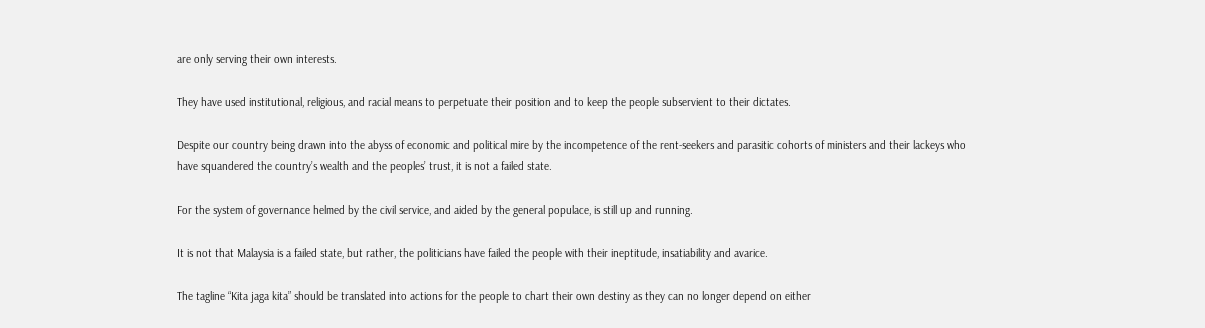are only serving their own interests.

They have used institutional, religious, and racial means to perpetuate their position and to keep the people subservient to their dictates.

Despite our country being drawn into the abyss of economic and political mire by the incompetence of the rent-seekers and parasitic cohorts of ministers and their lackeys who have squandered the country’s wealth and the peoples’ trust, it is not a failed state.

For the system of governance helmed by the civil service, and aided by the general populace, is still up and running.

It is not that Malaysia is a failed state, but rather, the politicians have failed the people with their ineptitude, insatiability and avarice.

The tagline “Kita jaga kita” should be translated into actions for the people to chart their own destiny as they can no longer depend on either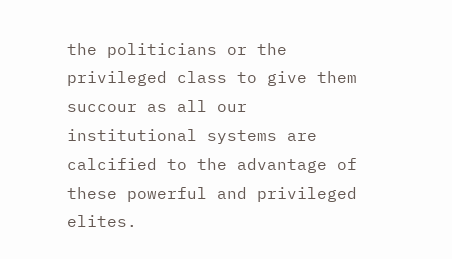the politicians or the privileged class to give them succour as all our institutional systems are calcified to the advantage of these powerful and privileged elites.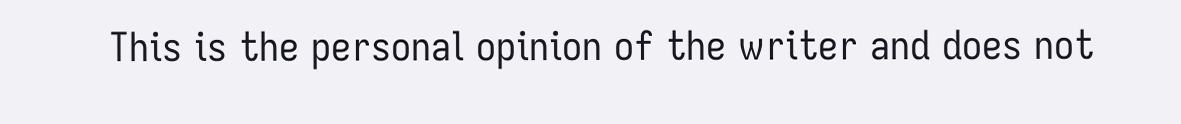This is the personal opinion of the writer and does not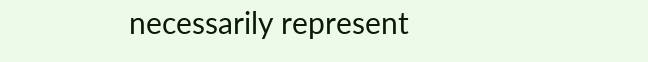necessarily represent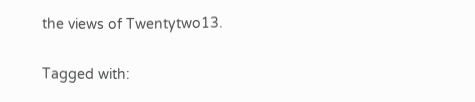the views of Twentytwo13.

Tagged with: